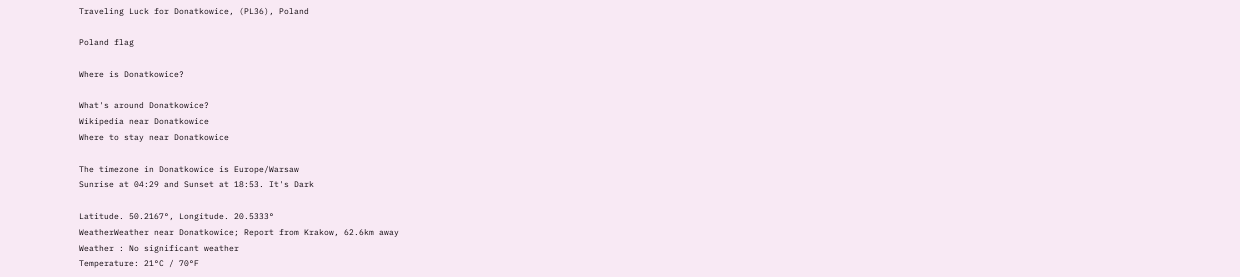Traveling Luck for Donatkowice, (PL36), Poland

Poland flag

Where is Donatkowice?

What's around Donatkowice?
Wikipedia near Donatkowice
Where to stay near Donatkowice

The timezone in Donatkowice is Europe/Warsaw
Sunrise at 04:29 and Sunset at 18:53. It's Dark

Latitude. 50.2167°, Longitude. 20.5333°
WeatherWeather near Donatkowice; Report from Krakow, 62.6km away
Weather : No significant weather
Temperature: 21°C / 70°F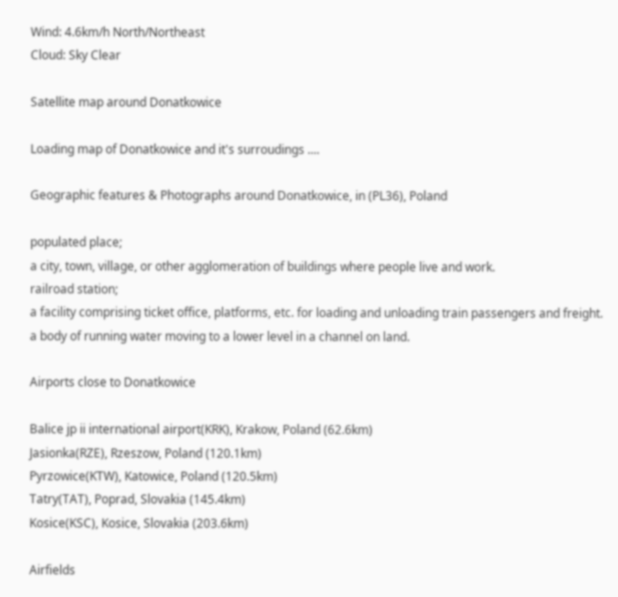Wind: 4.6km/h North/Northeast
Cloud: Sky Clear

Satellite map around Donatkowice

Loading map of Donatkowice and it's surroudings ....

Geographic features & Photographs around Donatkowice, in (PL36), Poland

populated place;
a city, town, village, or other agglomeration of buildings where people live and work.
railroad station;
a facility comprising ticket office, platforms, etc. for loading and unloading train passengers and freight.
a body of running water moving to a lower level in a channel on land.

Airports close to Donatkowice

Balice jp ii international airport(KRK), Krakow, Poland (62.6km)
Jasionka(RZE), Rzeszow, Poland (120.1km)
Pyrzowice(KTW), Katowice, Poland (120.5km)
Tatry(TAT), Poprad, Slovakia (145.4km)
Kosice(KSC), Kosice, Slovakia (203.6km)

Airfields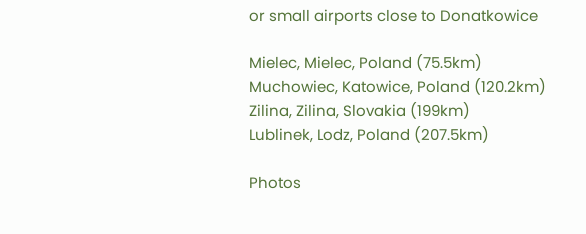or small airports close to Donatkowice

Mielec, Mielec, Poland (75.5km)
Muchowiec, Katowice, Poland (120.2km)
Zilina, Zilina, Slovakia (199km)
Lublinek, Lodz, Poland (207.5km)

Photos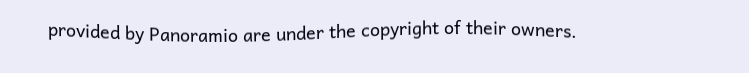provided by Panoramio are under the copyright of their owners.